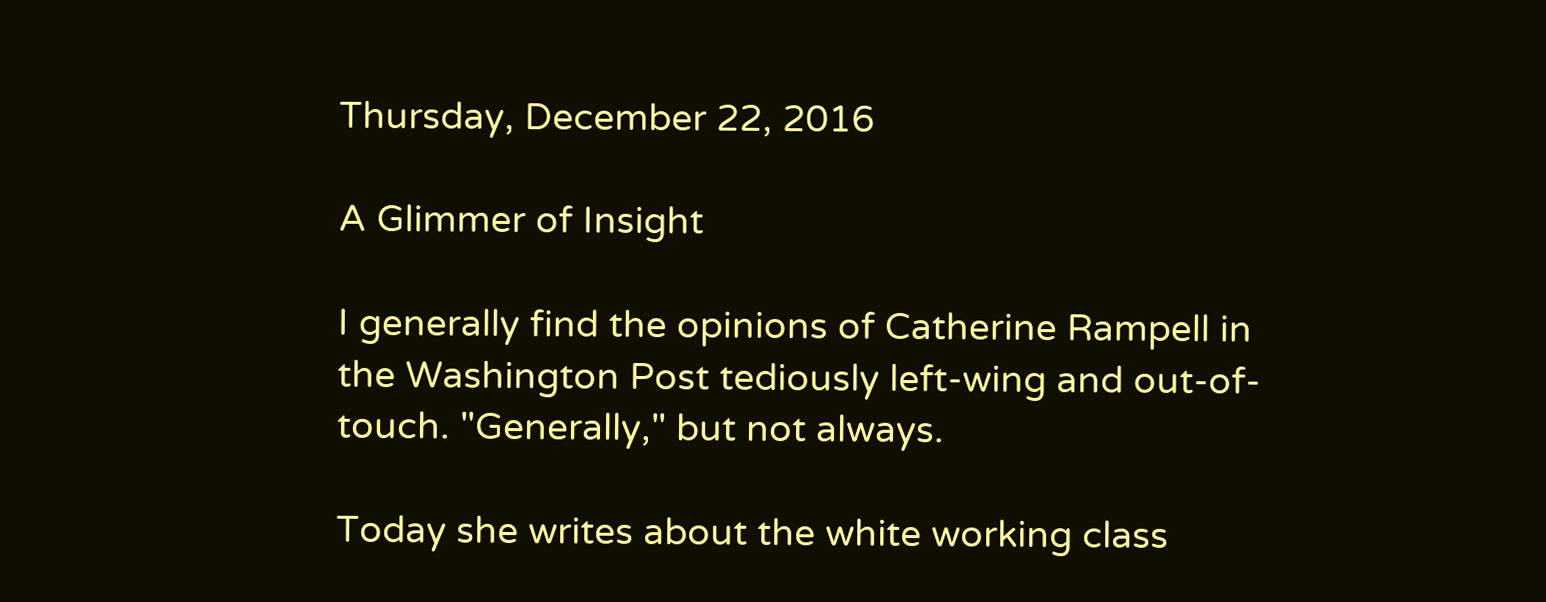Thursday, December 22, 2016

A Glimmer of Insight

I generally find the opinions of Catherine Rampell in the Washington Post tediously left-wing and out-of-touch. "Generally," but not always.

Today she writes about the white working class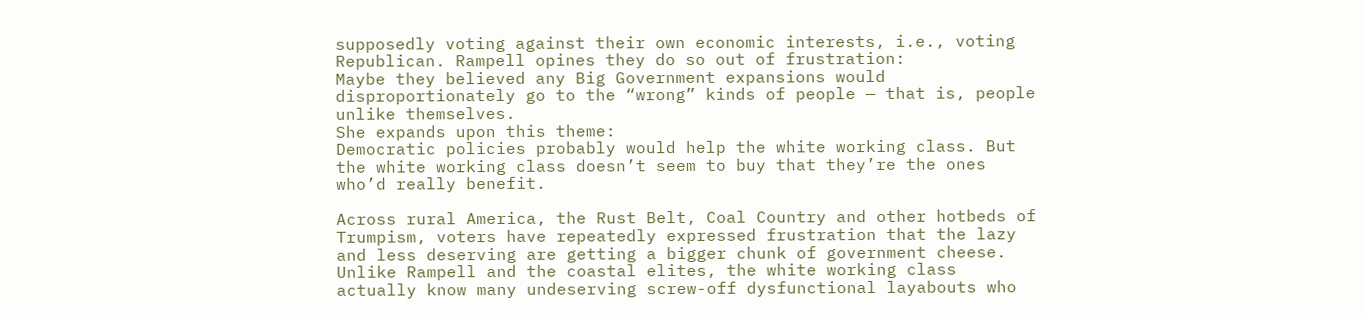supposedly voting against their own economic interests, i.e., voting Republican. Rampell opines they do so out of frustration:
Maybe they believed any Big Government expansions would disproportionately go to the “wrong” kinds of people — that is, people unlike themselves.
She expands upon this theme:
Democratic policies probably would help the white working class. But the white working class doesn’t seem to buy that they’re the ones who’d really benefit.

Across rural America, the Rust Belt, Coal Country and other hotbeds of Trumpism, voters have repeatedly expressed frustration that the lazy and less deserving are getting a bigger chunk of government cheese.
Unlike Rampell and the coastal elites, the white working class actually know many undeserving screw-off dysfunctional layabouts who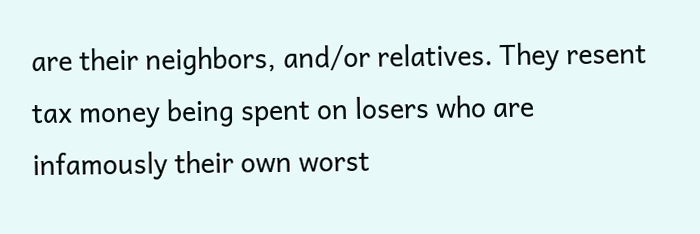are their neighbors, and/or relatives. They resent tax money being spent on losers who are infamously their own worst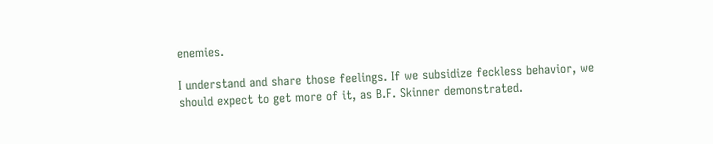enemies.

I understand and share those feelings. If we subsidize feckless behavior, we should expect to get more of it, as B.F. Skinner demonstrated.